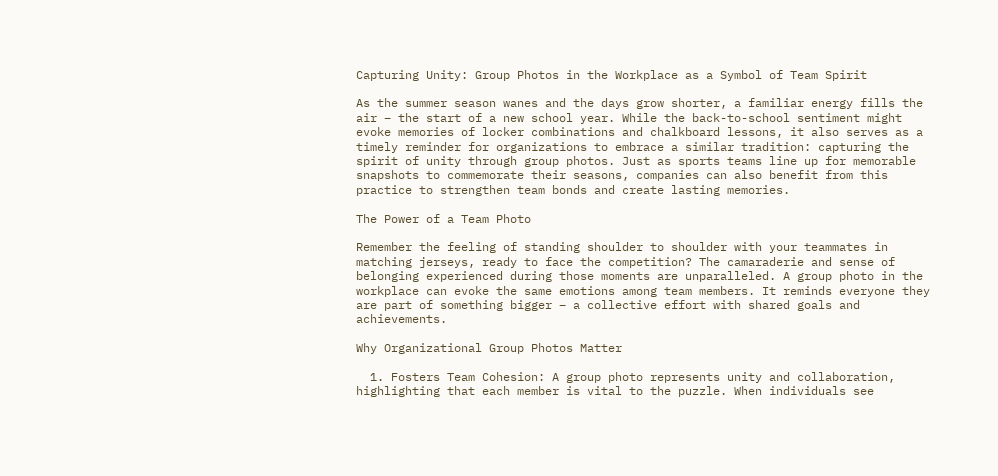Capturing Unity: Group Photos in the Workplace as a Symbol of Team Spirit

As the summer season wanes and the days grow shorter, a familiar energy fills the air – the start of a new school year. While the back-to-school sentiment might evoke memories of locker combinations and chalkboard lessons, it also serves as a timely reminder for organizations to embrace a similar tradition: capturing the spirit of unity through group photos. Just as sports teams line up for memorable snapshots to commemorate their seasons, companies can also benefit from this practice to strengthen team bonds and create lasting memories.

The Power of a Team Photo

Remember the feeling of standing shoulder to shoulder with your teammates in matching jerseys, ready to face the competition? The camaraderie and sense of belonging experienced during those moments are unparalleled. A group photo in the workplace can evoke the same emotions among team members. It reminds everyone they are part of something bigger – a collective effort with shared goals and achievements.

Why Organizational Group Photos Matter

  1. Fosters Team Cohesion: A group photo represents unity and collaboration, highlighting that each member is vital to the puzzle. When individuals see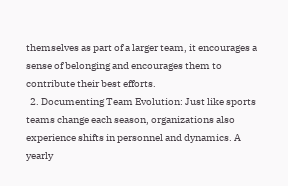themselves as part of a larger team, it encourages a sense of belonging and encourages them to contribute their best efforts.
  2. Documenting Team Evolution: Just like sports teams change each season, organizations also experience shifts in personnel and dynamics. A yearly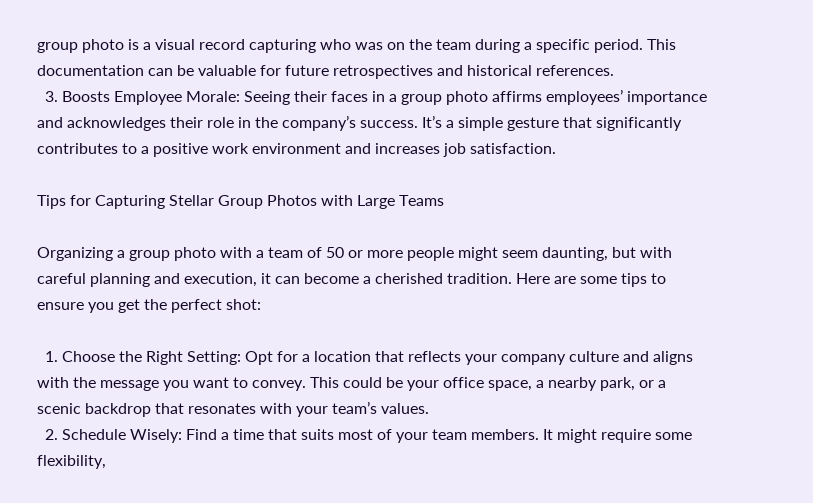group photo is a visual record capturing who was on the team during a specific period. This documentation can be valuable for future retrospectives and historical references.
  3. Boosts Employee Morale: Seeing their faces in a group photo affirms employees’ importance and acknowledges their role in the company’s success. It’s a simple gesture that significantly contributes to a positive work environment and increases job satisfaction.

Tips for Capturing Stellar Group Photos with Large Teams

Organizing a group photo with a team of 50 or more people might seem daunting, but with careful planning and execution, it can become a cherished tradition. Here are some tips to ensure you get the perfect shot:

  1. Choose the Right Setting: Opt for a location that reflects your company culture and aligns with the message you want to convey. This could be your office space, a nearby park, or a scenic backdrop that resonates with your team’s values.
  2. Schedule Wisely: Find a time that suits most of your team members. It might require some flexibility,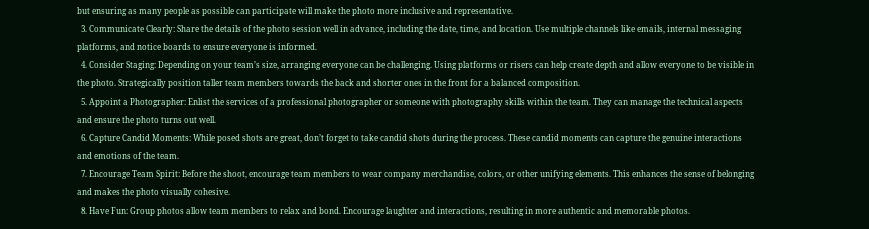but ensuring as many people as possible can participate will make the photo more inclusive and representative.
  3. Communicate Clearly: Share the details of the photo session well in advance, including the date, time, and location. Use multiple channels like emails, internal messaging platforms, and notice boards to ensure everyone is informed.
  4. Consider Staging: Depending on your team’s size, arranging everyone can be challenging. Using platforms or risers can help create depth and allow everyone to be visible in the photo. Strategically position taller team members towards the back and shorter ones in the front for a balanced composition.
  5. Appoint a Photographer: Enlist the services of a professional photographer or someone with photography skills within the team. They can manage the technical aspects and ensure the photo turns out well.
  6. Capture Candid Moments: While posed shots are great, don’t forget to take candid shots during the process. These candid moments can capture the genuine interactions and emotions of the team.
  7. Encourage Team Spirit: Before the shoot, encourage team members to wear company merchandise, colors, or other unifying elements. This enhances the sense of belonging and makes the photo visually cohesive.
  8. Have Fun: Group photos allow team members to relax and bond. Encourage laughter and interactions, resulting in more authentic and memorable photos.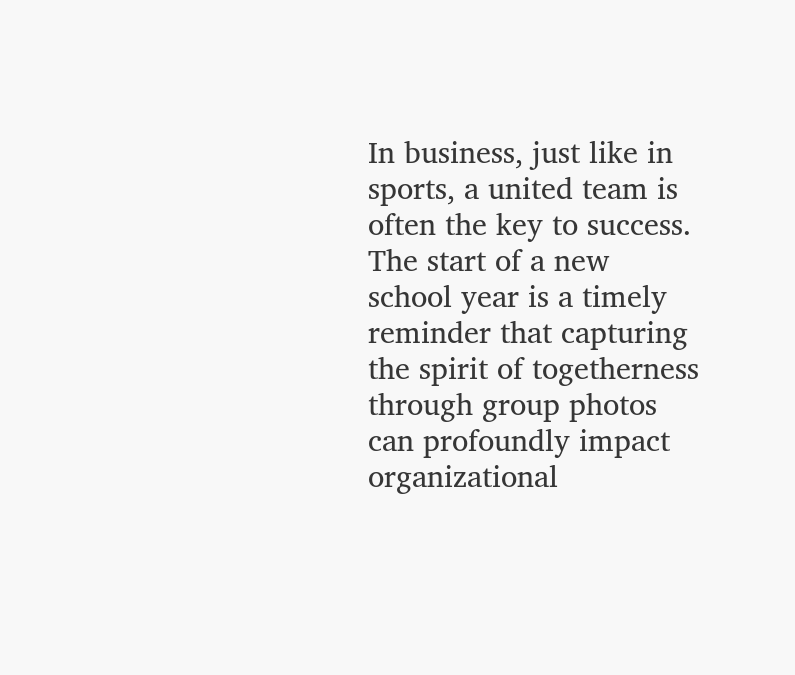In business, just like in sports, a united team is often the key to success. The start of a new school year is a timely reminder that capturing the spirit of togetherness through group photos can profoundly impact organizational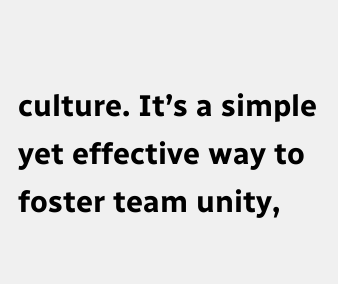culture. It’s a simple yet effective way to foster team unity,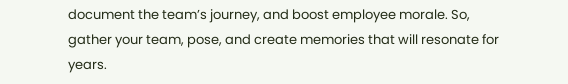document the team’s journey, and boost employee morale. So, gather your team, pose, and create memories that will resonate for years.